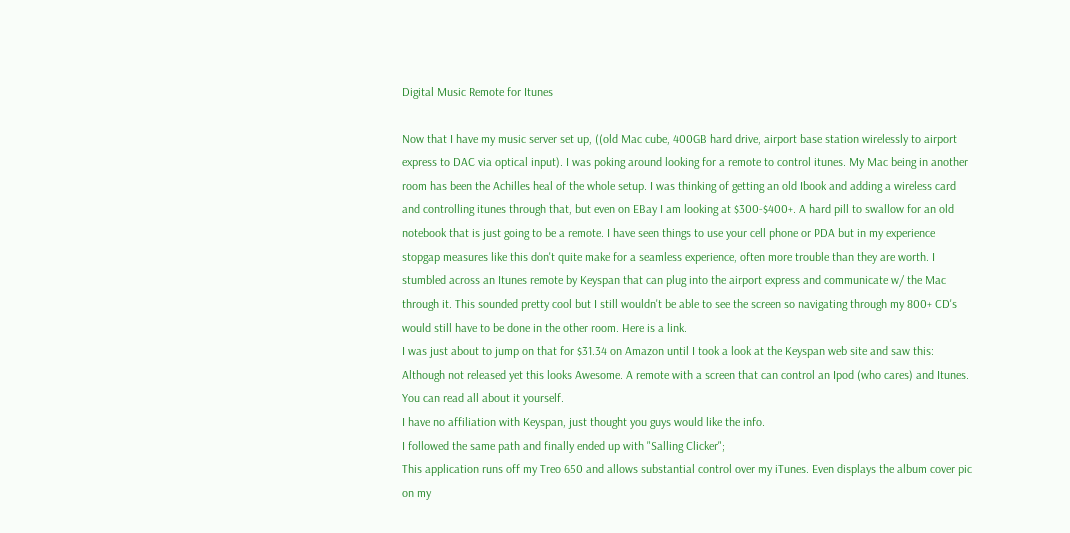Digital Music Remote for Itunes

Now that I have my music server set up, ((old Mac cube, 400GB hard drive, airport base station wirelessly to airport express to DAC via optical input). I was poking around looking for a remote to control itunes. My Mac being in another room has been the Achilles heal of the whole setup. I was thinking of getting an old Ibook and adding a wireless card and controlling itunes through that, but even on EBay I am looking at $300-$400+. A hard pill to swallow for an old notebook that is just going to be a remote. I have seen things to use your cell phone or PDA but in my experience stopgap measures like this don't quite make for a seamless experience, often more trouble than they are worth. I stumbled across an Itunes remote by Keyspan that can plug into the airport express and communicate w/ the Mac through it. This sounded pretty cool but I still wouldn't be able to see the screen so navigating through my 800+ CD's would still have to be done in the other room. Here is a link.
I was just about to jump on that for $31.34 on Amazon until I took a look at the Keyspan web site and saw this:
Although not released yet this looks Awesome. A remote with a screen that can control an Ipod (who cares) and Itunes. You can read all about it yourself.
I have no affiliation with Keyspan, just thought you guys would like the info.
I followed the same path and finally ended up with "Salling Clicker";
This application runs off my Treo 650 and allows substantial control over my iTunes. Even displays the album cover pic on my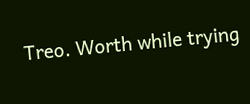Treo. Worth while trying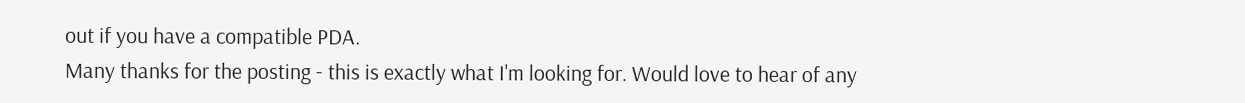out if you have a compatible PDA.
Many thanks for the posting - this is exactly what I'm looking for. Would love to hear of any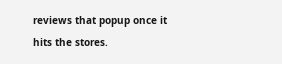reviews that popup once it hits the stores.